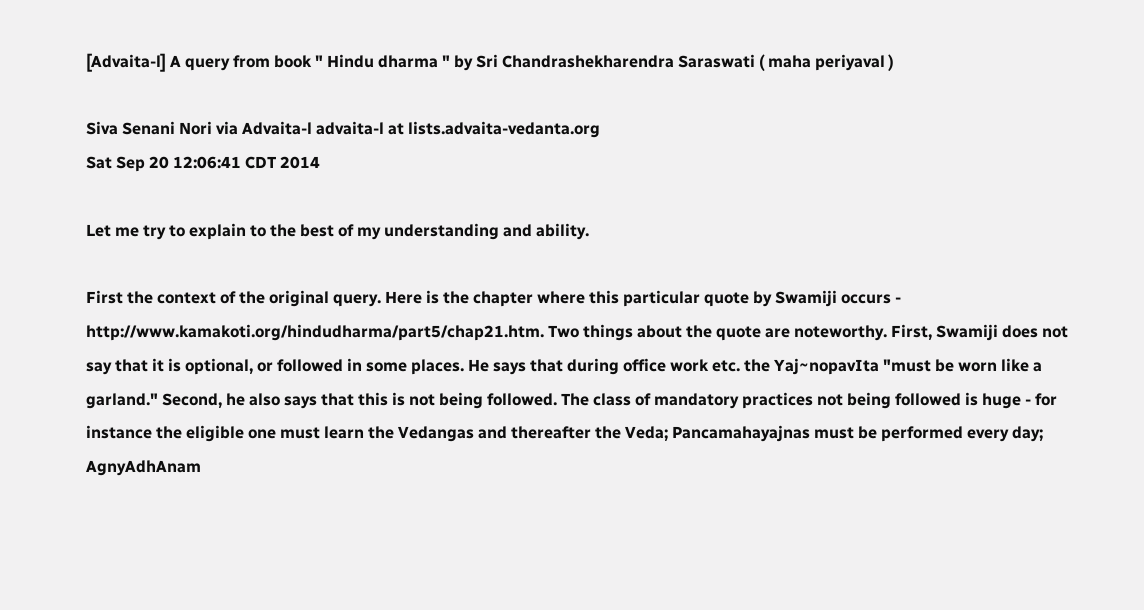[Advaita-l] A query from book " Hindu dharma " by Sri Chandrashekharendra Saraswati ( maha periyaval )

Siva Senani Nori via Advaita-l advaita-l at lists.advaita-vedanta.org
Sat Sep 20 12:06:41 CDT 2014

Let me try to explain to the best of my understanding and ability.

First the context of the original query. Here is the chapter where this particular quote by Swamiji occurs - http://www.kamakoti.org/hindudharma/part5/chap21.htm. Two things about the quote are noteworthy. First, Swamiji does not say that it is optional, or followed in some places. He says that during office work etc. the Yaj~nopavIta "must be worn like a garland." Second, he also says that this is not being followed. The class of mandatory practices not being followed is huge - for instance the eligible one must learn the Vedangas and thereafter the Veda; Pancamahayajnas must be performed every day; AgnyAdhAnam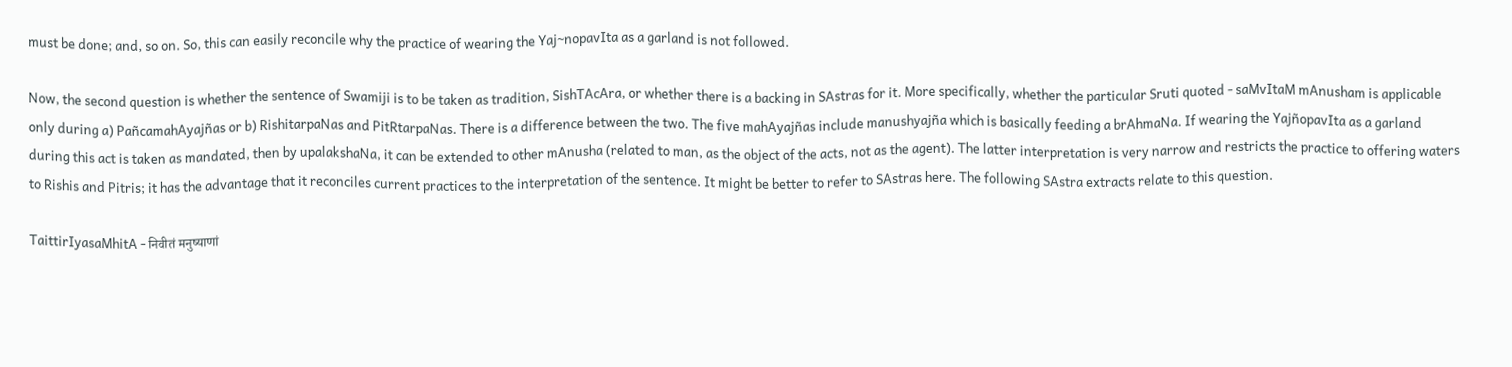must be done; and, so on. So, this can easily reconcile why the practice of wearing the Yaj~nopavIta as a garland is not followed.

Now, the second question is whether the sentence of Swamiji is to be taken as tradition, SishTAcAra, or whether there is a backing in SAstras for it. More specifically, whether the particular Sruti quoted - saMvItaM mAnusham is applicable only during a) PañcamahAyajñas or b) RishitarpaNas and PitRtarpaNas. There is a difference between the two. The five mahAyajñas include manushyajña which is basically feeding a brAhmaNa. If wearing the YajñopavIta as a garland during this act is taken as mandated, then by upalakshaNa, it can be extended to other mAnusha (related to man, as the object of the acts, not as the agent). The latter interpretation is very narrow and restricts the practice to offering waters to Rishis and Pitris; it has the advantage that it reconciles current practices to the interpretation of the sentence. It might be better to refer to SAstras here. The following SAstra extracts relate to this question.

TaittirIyasaMhitA - निवीतं मनुष्याणां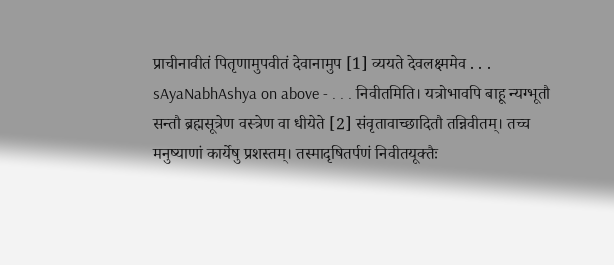प्राचीनावीतं पितृणामुपवीतं देवानामुप [1] व्ययते देवलक्ष्ममेव . . .
sAyaNabhAshya on above - . . . निवीतमिति। यत्रोभावपि बाहू न्यग्भूतौ सन्तौ ब्रह्मसूत्रेण वस्त्रेण वा धीयेते [2] संवृतावाच्छादितौ तन्निवीतम्। तच्च मनुष्याणां कार्येषु प्रशस्तम्। तस्मादृषितर्पणं निवीतयूक्तैः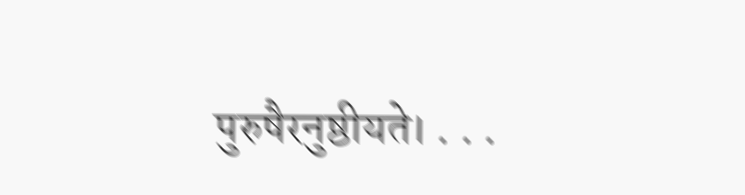पुरुषैरनुष्ठीयते। . . .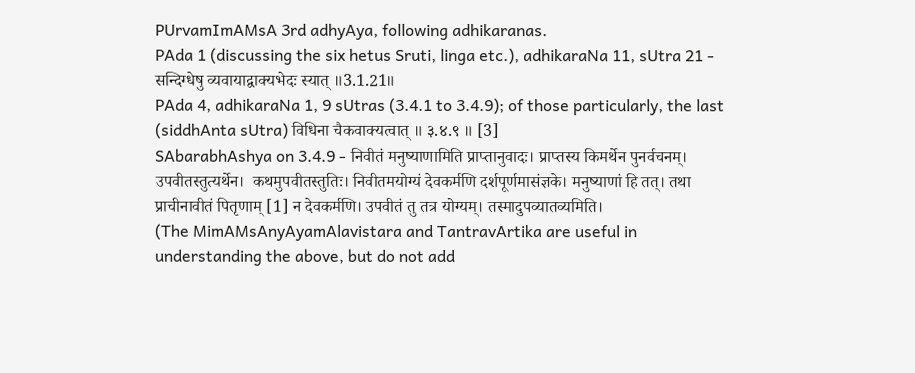PUrvamImAMsA 3rd adhyAya, following adhikaranas.
PAda 1 (discussing the six hetus Sruti, linga etc.), adhikaraNa 11, sUtra 21 - सन्दिग्धेषु व्यवायाद्वाक्यभेदः स्यात् ॥3.1.21॥
PAda 4, adhikaraNa 1, 9 sUtras (3.4.1 to 3.4.9); of those particularly, the last (siddhAnta sUtra) विधिना चैकवाक्यत्वात् ॥ ३.४.९ ॥ [3]
SAbarabhAshya on 3.4.9 - निवीतं मनुष्याणामिति प्राप्तानुवादः। प्राप्तस्य किमर्थेन पुनर्वचनम्। उपवीतस्तुत्यर्थेन।  कथमुपवीतस्तुतिः। निवीतमयोग्यं देवकर्मणि दर्शपूर्णमासंज्ञके। मनुष्याणां हि तत्। तथा प्राचीनावीतं पितृणाम् [1] न देवकर्मणि। उपवीतं तु तत्र योग्यम्। तस्मादुपव्यातव्यमिति।
(The MimAMsAnyAyamAlavistara and TantravArtika are useful in understanding the above, but do not add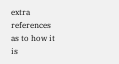extra references as to how it is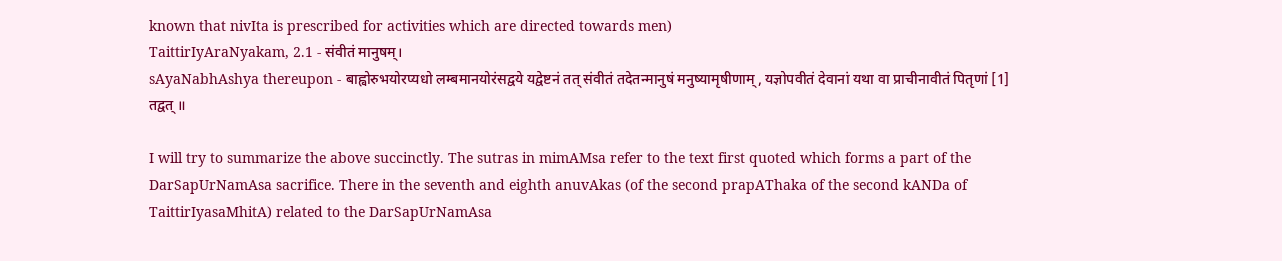known that nivIta is prescribed for activities which are directed towards men)
TaittirIyAraNyakam, 2.1 - संवीतं मानुषम्।
sAyaNabhAshya thereupon - बाह्वोरुभयोरप्यधो लम्बमानयोरंसद्वये यद्वेष्टनं तत् संवीतं तदेतन्मानुषं मनुष्यामृषीणाम्, यज्ञोपवीतं देवानां यथा वा प्राचीनावीतं पितृणां [1] तद्वत् ॥

I will try to summarize the above succinctly. The sutras in mimAMsa refer to the text first quoted which forms a part of the DarSapUrNamAsa sacrifice. There in the seventh and eighth anuvAkas (of the second prapAThaka of the second kANDa of TaittirIyasaMhitA) related to the DarSapUrNamAsa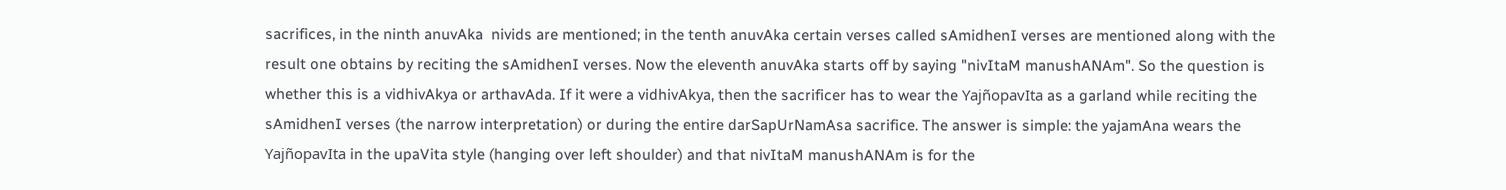sacrifices, in the ninth anuvAka  nivids are mentioned; in the tenth anuvAka certain verses called sAmidhenI verses are mentioned along with the result one obtains by reciting the sAmidhenI verses. Now the eleventh anuvAka starts off by saying "nivItaM manushANAm". So the question is whether this is a vidhivAkya or arthavAda. If it were a vidhivAkya, then the sacrificer has to wear the YajñopavIta as a garland while reciting the sAmidhenI verses (the narrow interpretation) or during the entire darSapUrNamAsa sacrifice. The answer is simple: the yajamAna wears the YajñopavIta in the upaVita style (hanging over left shoulder) and that nivItaM manushANAm is for the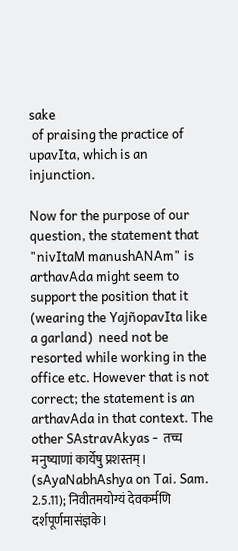sake
 of praising the practice of upavIta, which is an injunction.

Now for the purpose of our question, the statement that "nivItaM manushANAm" is arthavAda might seem to support the position that it (wearing the YajñopavIta like a garland)  need not be resorted while working in the office etc. However that is not correct; the statement is an arthavAda in that context. The other SAstravAkyas -  तच्च मनुष्याणां कार्येषु प्रशस्तम्। (sAyaNabhAshya on Tai. Sam. 2.5.11); निवीतमयोग्यं देवकर्मणि दर्शपूर्णमासंज्ञके।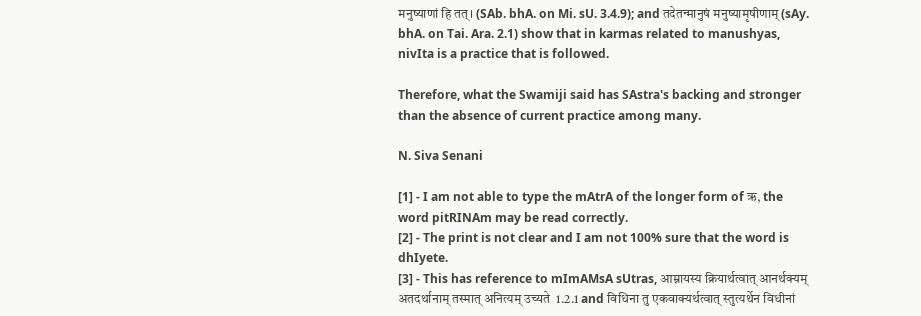मनुष्याणां हि तत्। (SAb. bhA. on Mi. sU. 3.4.9); and तदेतन्मानुषं मनुष्यामृषीणाम् (sAy. bhA. on Tai. Ara. 2.1) show that in karmas related to manushyas, nivIta is a practice that is followed.

Therefore, what the Swamiji said has SAstra's backing and stronger than the absence of current practice among many.

N. Siva Senani

[1] - I am not able to type the mAtrA of the longer form of ऋ, the word pitRINAm may be read correctly.
[2] - The print is not clear and I am not 100% sure that the word is dhIyete.
[3] - This has reference to mImAMsA sUtras, आम्नायस्य क्रियार्थत्वात् आनर्थक्यम् अतदर्थानाम् तस्मात् अनित्यम् उच्यते  1.2.1 and विधिना तु एकवाक्यर्थत्वात् स्तुत्यर्थेन विधीनां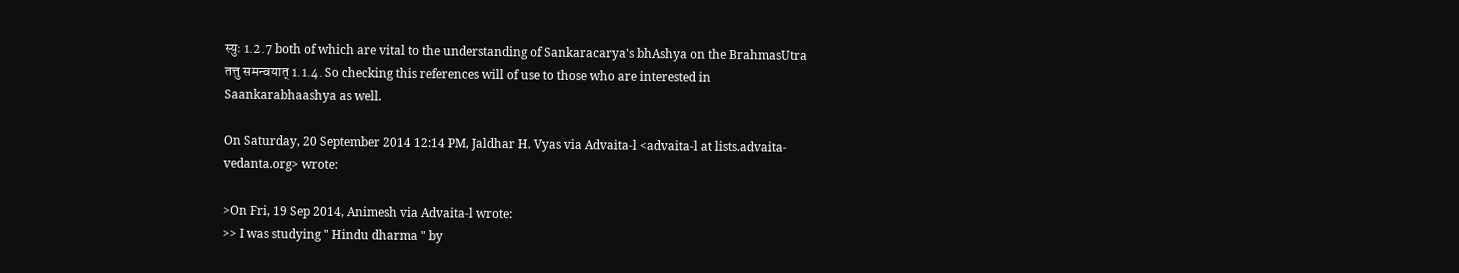स्युः 1.2.7 both of which are vital to the understanding of Sankaracarya's bhAshya on the BrahmasUtra तत्तु समन्वयात् 1.1.4. So checking this references will of use to those who are interested in Saankarabhaashya as well.

On Saturday, 20 September 2014 12:14 PM, Jaldhar H. Vyas via Advaita-l <advaita-l at lists.advaita-vedanta.org> wrote:

>On Fri, 19 Sep 2014, Animesh via Advaita-l wrote:
>> I was studying " Hindu dharma " by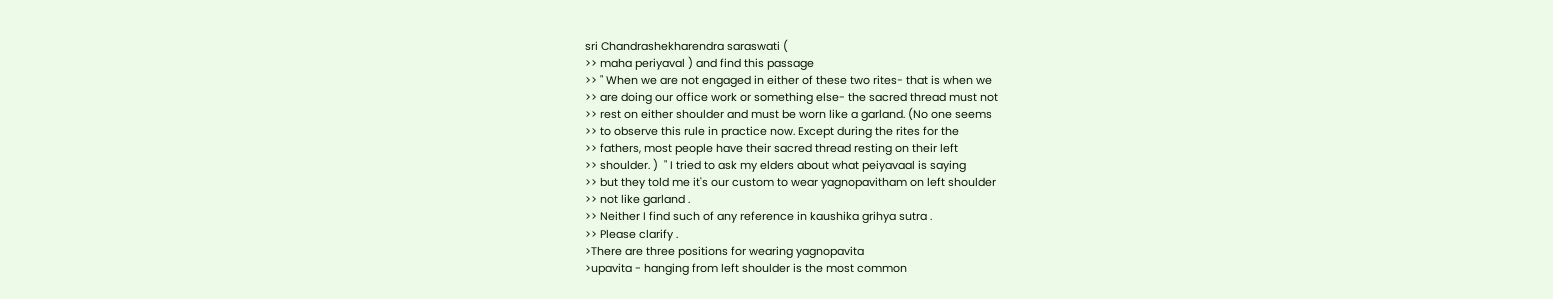sri Chandrashekharendra saraswati (
>> maha periyaval ) and find this passage
>> " When we are not engaged in either of these two rites- that is when we
>> are doing our office work or something else- the sacred thread must not
>> rest on either shoulder and must be worn like a garland. (No one seems
>> to observe this rule in practice now. Except during the rites for the
>> fathers, most people have their sacred thread resting on their left
>> shoulder. )  " I tried to ask my elders about what peiyavaal is saying
>> but they told me it's our custom to wear yagnopavitham on left shoulder
>> not like garland .
>> Neither I find such of any reference in kaushika grihya sutra .
>> Please clarify .
>There are three positions for wearing yagnopavita
>upavita - hanging from left shoulder is the most common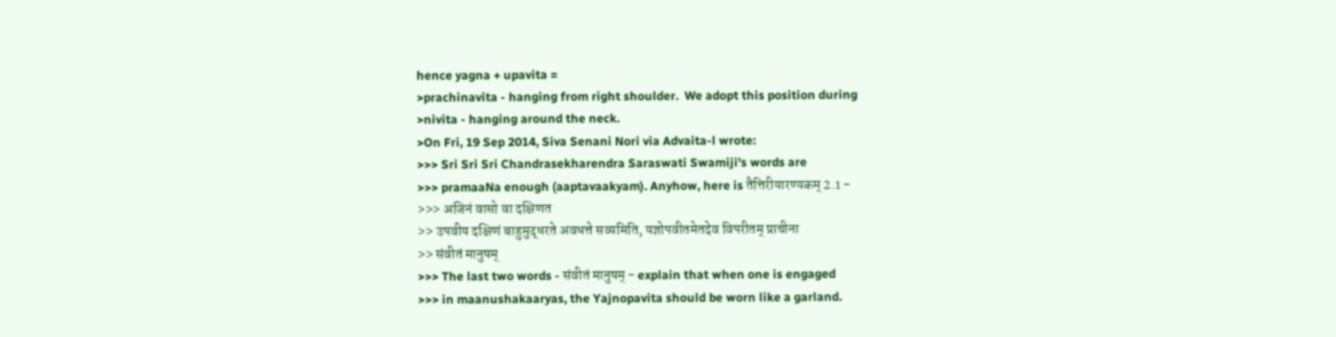hence yagna + upavita =
>prachinavita - hanging from right shoulder.  We adopt this position during
>nivita - hanging around the neck.
>On Fri, 19 Sep 2014, Siva Senani Nori via Advaita-l wrote:
>>> Sri Sri Sri Chandrasekharendra Saraswati Swamiji's words are
>>> pramaaNa enough (aaptavaakyam). Anyhow, here is तैत्तिरीयारण्यकम् 2.1 -
>>> अजिनं वासो वा दक्षिणत
>> उपवीय दक्षिणं बाहुमुद्धरते अवधत्ते सव्यमिति, यज्ञोपवीतमेतदेव विपरीतम् प्राचीना
>> संवीतं मानुषम्
>>> The last two words - संवीतं मानुषम् - explain that when one is engaged
>>> in maanushakaaryas, the Yajnopavita should be worn like a garland.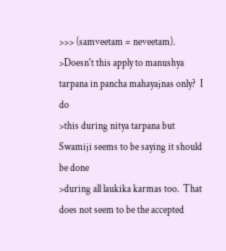>>> (samveetam = neveetam).
>Doesn't this apply to manushya tarpana in pancha mahayajnas only?  I do
>this during nitya tarpana but Swamiji seems to be saying it should be done
>during all laukika karmas too.  That does not seem to be the accepted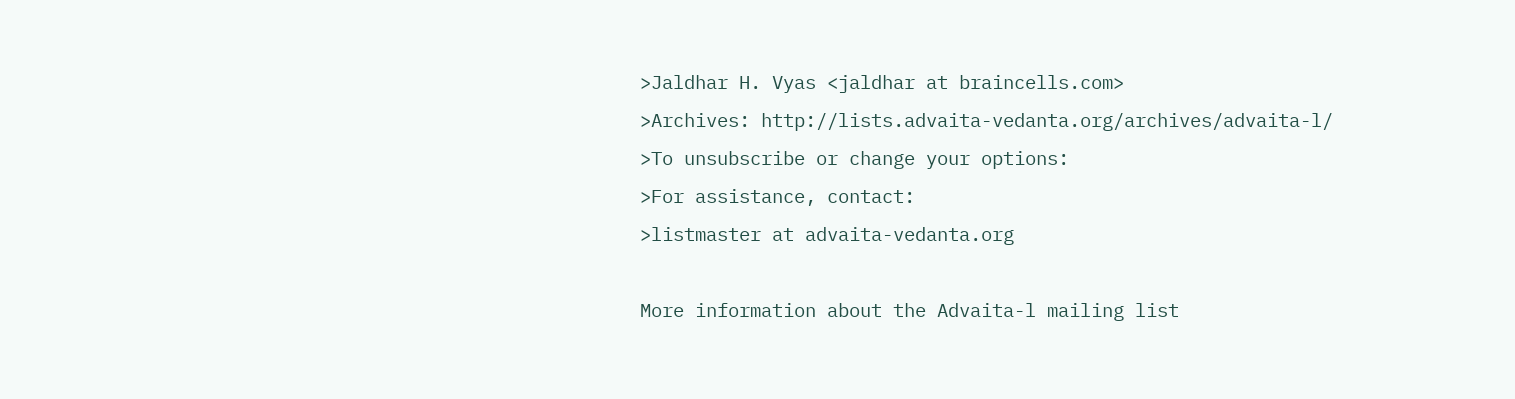>Jaldhar H. Vyas <jaldhar at braincells.com>
>Archives: http://lists.advaita-vedanta.org/archives/advaita-l/
>To unsubscribe or change your options:
>For assistance, contact:
>listmaster at advaita-vedanta.org

More information about the Advaita-l mailing list